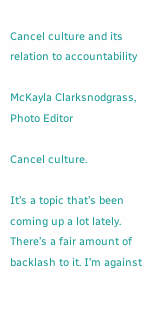Cancel culture and its relation to accountability

McKayla Clarksnodgrass, Photo Editor

Cancel culture.

It’s a topic that’s been coming up a lot lately. There’s a fair amount of backlash to it. I’m against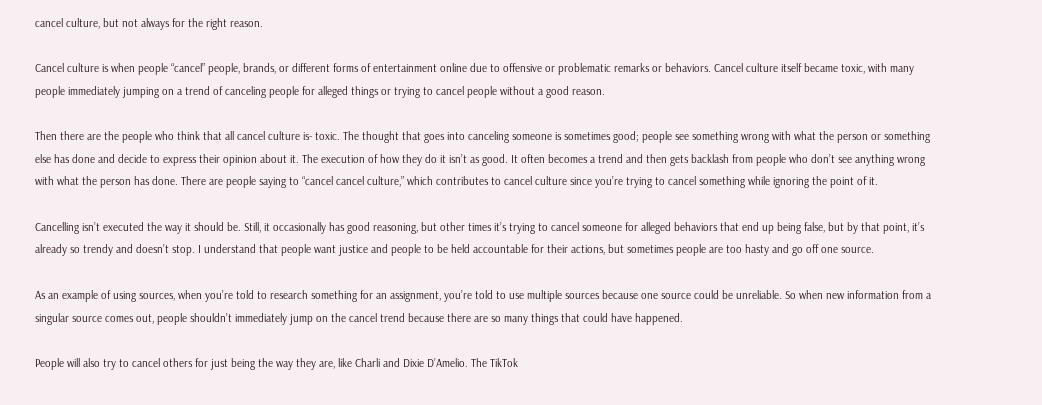cancel culture, but not always for the right reason.

Cancel culture is when people “cancel” people, brands, or different forms of entertainment online due to offensive or problematic remarks or behaviors. Cancel culture itself became toxic, with many people immediately jumping on a trend of canceling people for alleged things or trying to cancel people without a good reason.

Then there are the people who think that all cancel culture is- toxic. The thought that goes into canceling someone is sometimes good; people see something wrong with what the person or something else has done and decide to express their opinion about it. The execution of how they do it isn’t as good. It often becomes a trend and then gets backlash from people who don’t see anything wrong with what the person has done. There are people saying to “cancel cancel culture,” which contributes to cancel culture since you’re trying to cancel something while ignoring the point of it.

Cancelling isn’t executed the way it should be. Still, it occasionally has good reasoning, but other times it’s trying to cancel someone for alleged behaviors that end up being false, but by that point, it’s already so trendy and doesn’t stop. I understand that people want justice and people to be held accountable for their actions, but sometimes people are too hasty and go off one source.

As an example of using sources, when you’re told to research something for an assignment, you’re told to use multiple sources because one source could be unreliable. So when new information from a singular source comes out, people shouldn’t immediately jump on the cancel trend because there are so many things that could have happened.

People will also try to cancel others for just being the way they are, like Charli and Dixie D’Amelio. The TikTok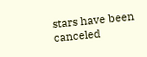stars have been canceled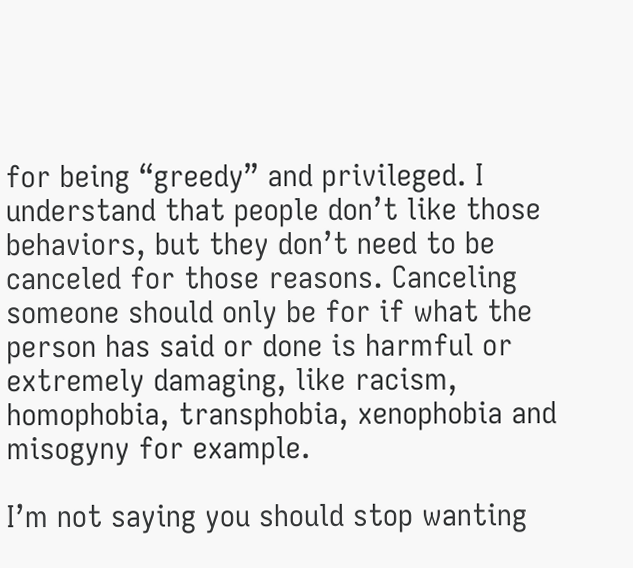for being “greedy” and privileged. I understand that people don’t like those behaviors, but they don’t need to be canceled for those reasons. Canceling someone should only be for if what the person has said or done is harmful or extremely damaging, like racism, homophobia, transphobia, xenophobia and misogyny for example.

I’m not saying you should stop wanting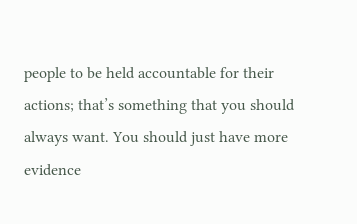people to be held accountable for their actions; that’s something that you should always want. You should just have more evidence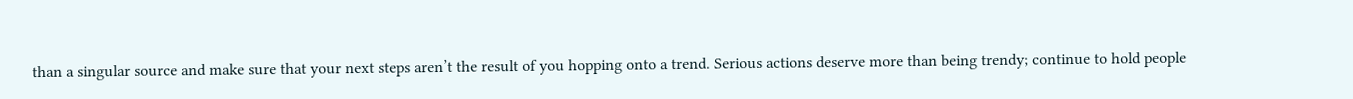than a singular source and make sure that your next steps aren’t the result of you hopping onto a trend. Serious actions deserve more than being trendy; continue to hold people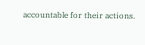accountable for their actions.